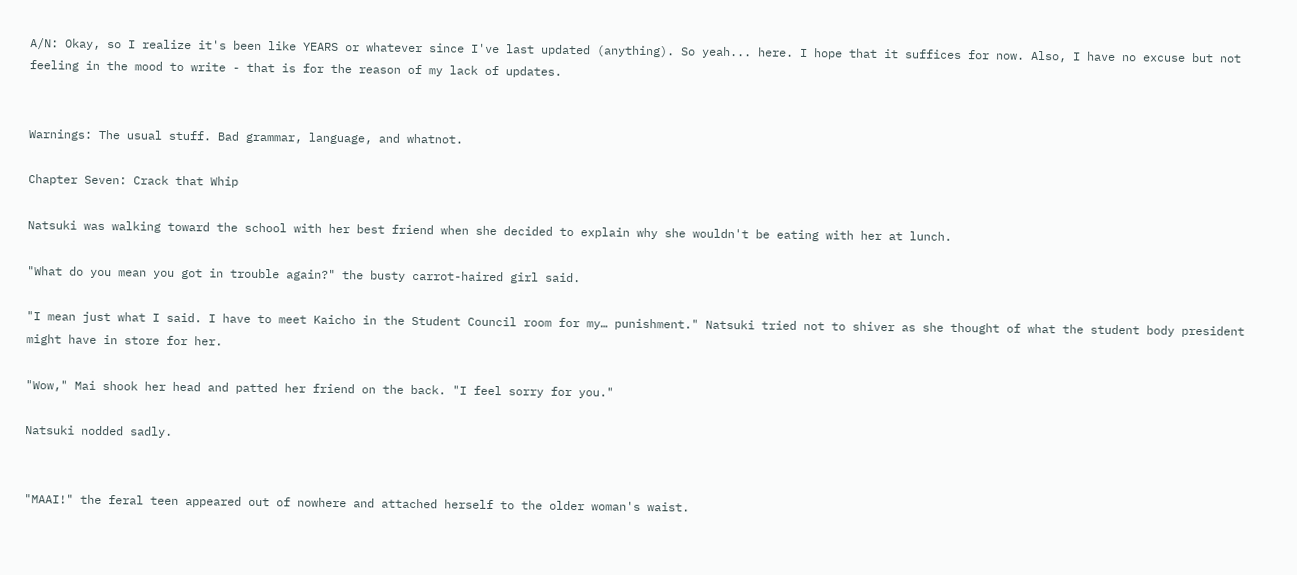A/N: Okay, so I realize it's been like YEARS or whatever since I've last updated (anything). So yeah... here. I hope that it suffices for now. Also, I have no excuse but not feeling in the mood to write - that is for the reason of my lack of updates.


Warnings: The usual stuff. Bad grammar, language, and whatnot.

Chapter Seven: Crack that Whip

Natsuki was walking toward the school with her best friend when she decided to explain why she wouldn't be eating with her at lunch.

"What do you mean you got in trouble again?" the busty carrot-haired girl said.

"I mean just what I said. I have to meet Kaicho in the Student Council room for my… punishment." Natsuki tried not to shiver as she thought of what the student body president might have in store for her.

"Wow," Mai shook her head and patted her friend on the back. "I feel sorry for you."

Natsuki nodded sadly.


"MAAI!" the feral teen appeared out of nowhere and attached herself to the older woman's waist.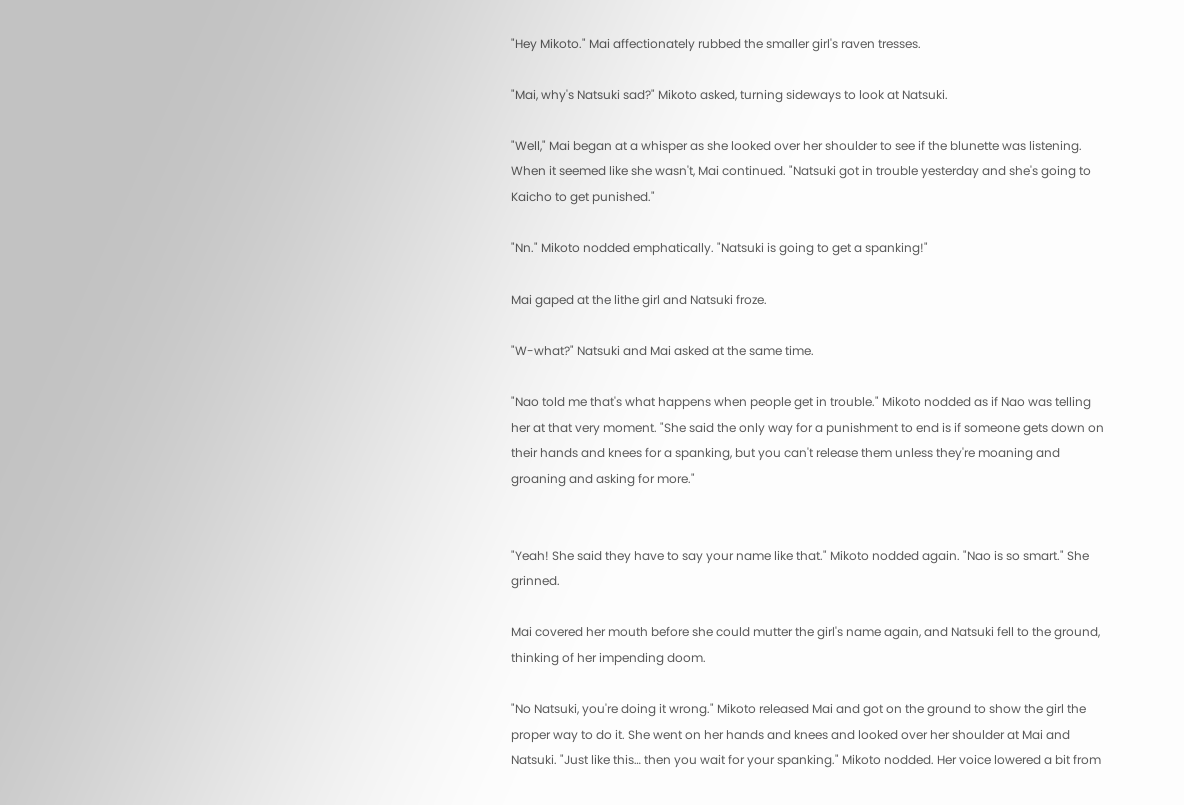"Hey Mikoto." Mai affectionately rubbed the smaller girl's raven tresses.

"Mai, why's Natsuki sad?" Mikoto asked, turning sideways to look at Natsuki.

"Well," Mai began at a whisper as she looked over her shoulder to see if the blunette was listening. When it seemed like she wasn't, Mai continued. "Natsuki got in trouble yesterday and she's going to Kaicho to get punished."

"Nn." Mikoto nodded emphatically. "Natsuki is going to get a spanking!"

Mai gaped at the lithe girl and Natsuki froze.

"W-what?" Natsuki and Mai asked at the same time.

"Nao told me that's what happens when people get in trouble." Mikoto nodded as if Nao was telling her at that very moment. "She said the only way for a punishment to end is if someone gets down on their hands and knees for a spanking, but you can't release them unless they're moaning and groaning and asking for more."


"Yeah! She said they have to say your name like that." Mikoto nodded again. "Nao is so smart." She grinned.

Mai covered her mouth before she could mutter the girl's name again, and Natsuki fell to the ground, thinking of her impending doom.

"No Natsuki, you're doing it wrong." Mikoto released Mai and got on the ground to show the girl the proper way to do it. She went on her hands and knees and looked over her shoulder at Mai and Natsuki. "Just like this… then you wait for your spanking." Mikoto nodded. Her voice lowered a bit from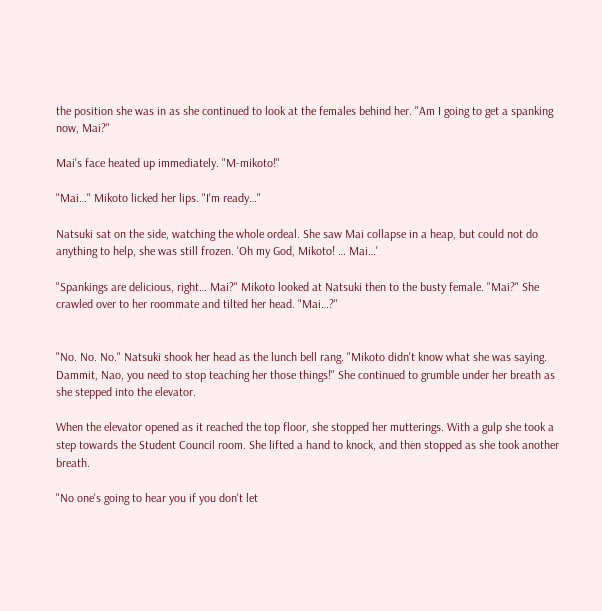the position she was in as she continued to look at the females behind her. "Am I going to get a spanking now, Mai?"

Mai's face heated up immediately. "M-mikoto!"

"Mai…" Mikoto licked her lips. "I'm ready…"

Natsuki sat on the side, watching the whole ordeal. She saw Mai collapse in a heap, but could not do anything to help, she was still frozen. 'Oh my God, Mikoto! … Mai…'

"Spankings are delicious, right… Mai?" Mikoto looked at Natsuki then to the busty female. "Mai?" She crawled over to her roommate and tilted her head. "Mai…?"


"No. No. No." Natsuki shook her head as the lunch bell rang. "Mikoto didn't know what she was saying. Dammit, Nao, you need to stop teaching her those things!" She continued to grumble under her breath as she stepped into the elevator.

When the elevator opened as it reached the top floor, she stopped her mutterings. With a gulp she took a step towards the Student Council room. She lifted a hand to knock, and then stopped as she took another breath.

"No one's going to hear you if you don't let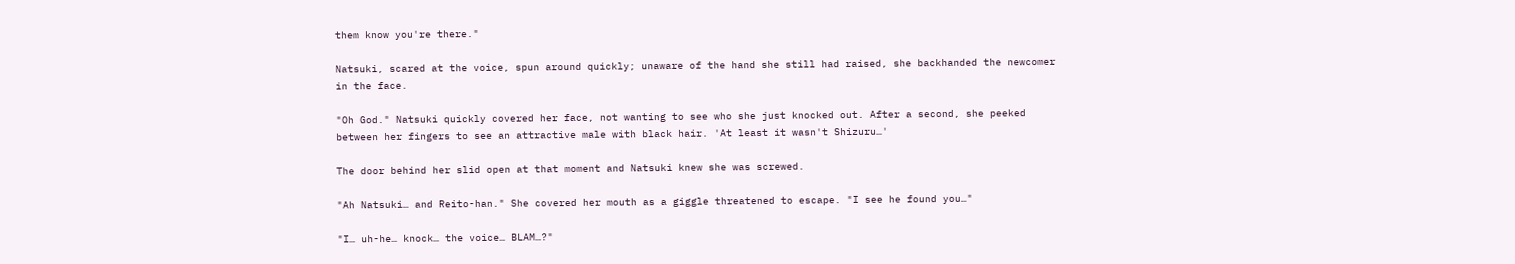them know you're there."

Natsuki, scared at the voice, spun around quickly; unaware of the hand she still had raised, she backhanded the newcomer in the face.

"Oh God." Natsuki quickly covered her face, not wanting to see who she just knocked out. After a second, she peeked between her fingers to see an attractive male with black hair. 'At least it wasn't Shizuru…'

The door behind her slid open at that moment and Natsuki knew she was screwed.

"Ah Natsuki… and Reito-han." She covered her mouth as a giggle threatened to escape. "I see he found you…"

"I… uh-he… knock… the voice… BLAM…?"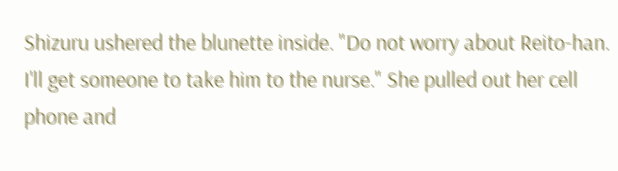Shizuru ushered the blunette inside. "Do not worry about Reito-han. I'll get someone to take him to the nurse." She pulled out her cell phone and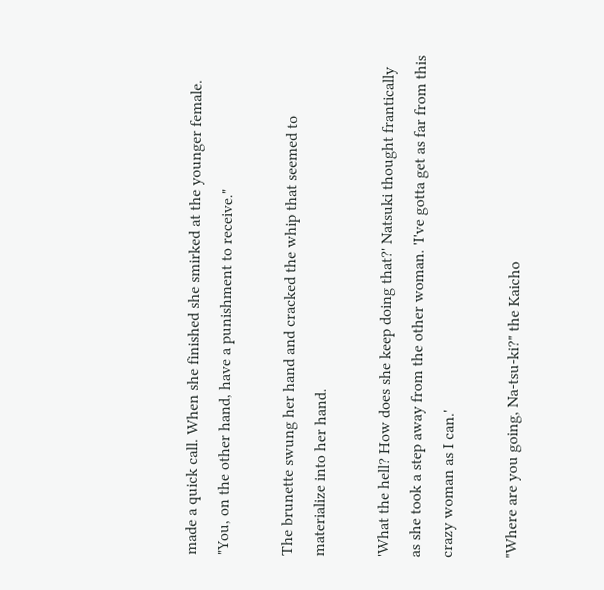made a quick call. When she finished she smirked at the younger female. "You, on the other hand, have a punishment to receive."

The brunette swung her hand and cracked the whip that seemed to materialize into her hand.

'What the hell? How does she keep doing that?' Natsuki thought frantically as she took a step away from the other woman. 'I've gotta get as far from this crazy woman as I can.'

"Where are you going, Na-tsu-ki?" the Kaicho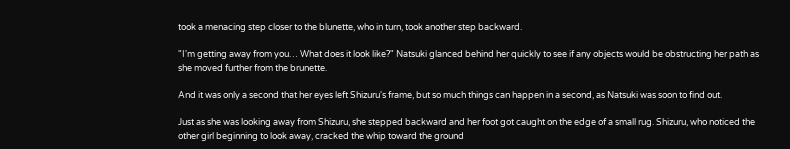took a menacing step closer to the blunette, who in turn, took another step backward.

"I'm getting away from you… What does it look like?" Natsuki glanced behind her quickly to see if any objects would be obstructing her path as she moved further from the brunette.

And it was only a second that her eyes left Shizuru's frame, but so much things can happen in a second, as Natsuki was soon to find out.

Just as she was looking away from Shizuru, she stepped backward and her foot got caught on the edge of a small rug. Shizuru, who noticed the other girl beginning to look away, cracked the whip toward the ground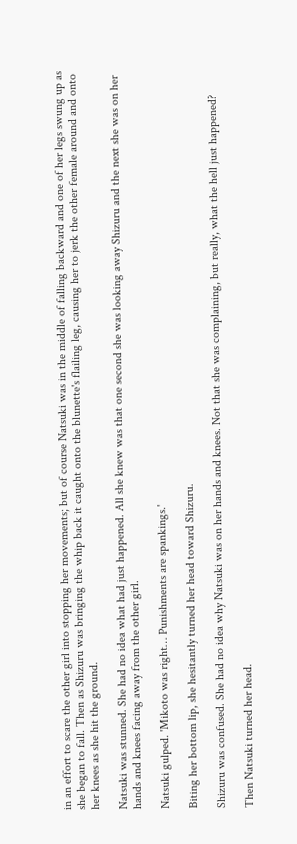in an effort to scare the other girl into stopping her movements; but of course Natsuki was in the middle of falling backward and one of her legs swung up as she began to fall. Then as Shizuru was bringing the whip back it caught onto the blunette's flailing leg, causing her to jerk the other female around and onto her knees as she hit the ground.

Natsuki was stunned. She had no idea what had just happened. All she knew was that one second she was looking away Shizuru and the next she was on her hands and knees facing away from the other girl.

Natsuki gulped. 'Mikoto was right… Punishments are spankings.'

Biting her bottom lip, she hesitantly turned her head toward Shizuru.

Shizuru was confused. She had no idea why Natsuki was on her hands and knees. Not that she was complaining, but really, what the hell just happened?

Then Natsuki turned her head.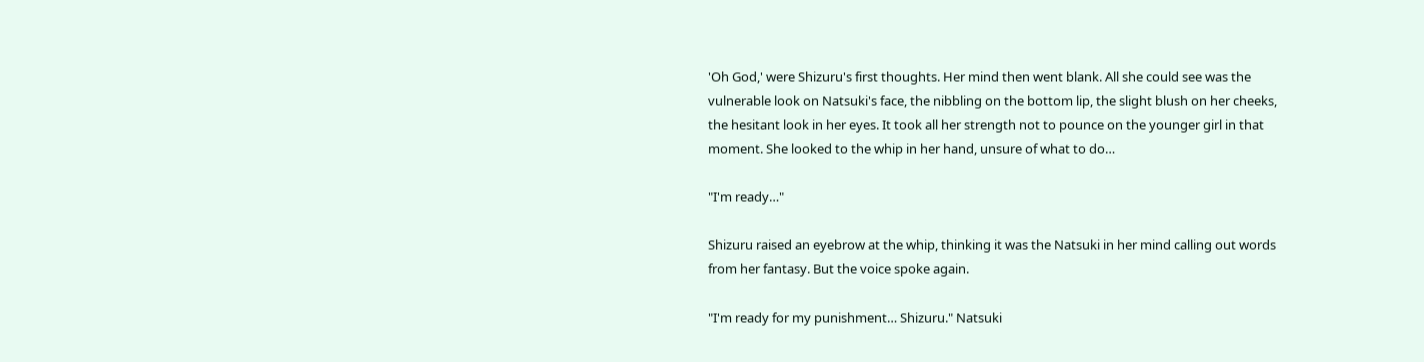'Oh God,' were Shizuru's first thoughts. Her mind then went blank. All she could see was the vulnerable look on Natsuki's face, the nibbling on the bottom lip, the slight blush on her cheeks, the hesitant look in her eyes. It took all her strength not to pounce on the younger girl in that moment. She looked to the whip in her hand, unsure of what to do…

"I'm ready…"

Shizuru raised an eyebrow at the whip, thinking it was the Natsuki in her mind calling out words from her fantasy. But the voice spoke again.

"I'm ready for my punishment… Shizuru." Natsuki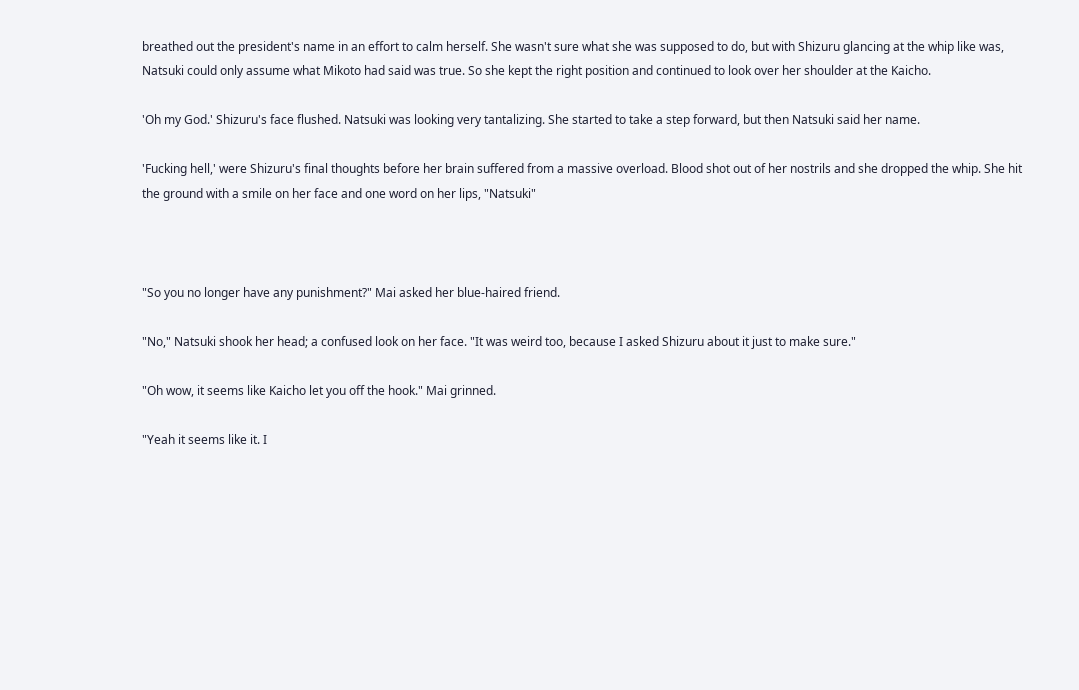breathed out the president's name in an effort to calm herself. She wasn't sure what she was supposed to do, but with Shizuru glancing at the whip like was, Natsuki could only assume what Mikoto had said was true. So she kept the right position and continued to look over her shoulder at the Kaicho.

'Oh my God.' Shizuru's face flushed. Natsuki was looking very tantalizing. She started to take a step forward, but then Natsuki said her name.

'Fucking hell,' were Shizuru's final thoughts before her brain suffered from a massive overload. Blood shot out of her nostrils and she dropped the whip. She hit the ground with a smile on her face and one word on her lips, "Natsuki"



"So you no longer have any punishment?" Mai asked her blue-haired friend.

"No," Natsuki shook her head; a confused look on her face. "It was weird too, because I asked Shizuru about it just to make sure."

"Oh wow, it seems like Kaicho let you off the hook." Mai grinned.

"Yeah it seems like it. I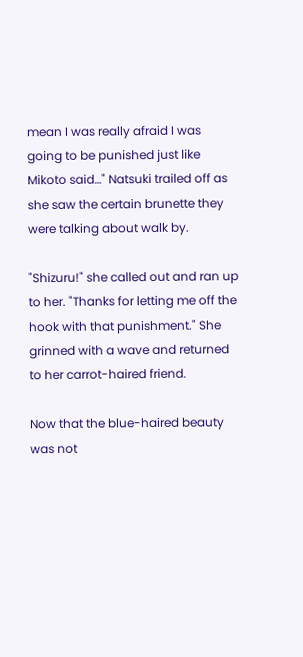mean I was really afraid I was going to be punished just like Mikoto said…" Natsuki trailed off as she saw the certain brunette they were talking about walk by.

"Shizuru!" she called out and ran up to her. "Thanks for letting me off the hook with that punishment." She grinned with a wave and returned to her carrot-haired friend.

Now that the blue-haired beauty was not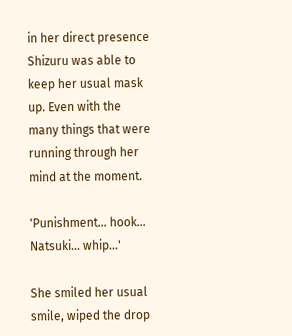in her direct presence Shizuru was able to keep her usual mask up. Even with the many things that were running through her mind at the moment.

'Punishment… hook… Natsuki… whip…'

She smiled her usual smile, wiped the drop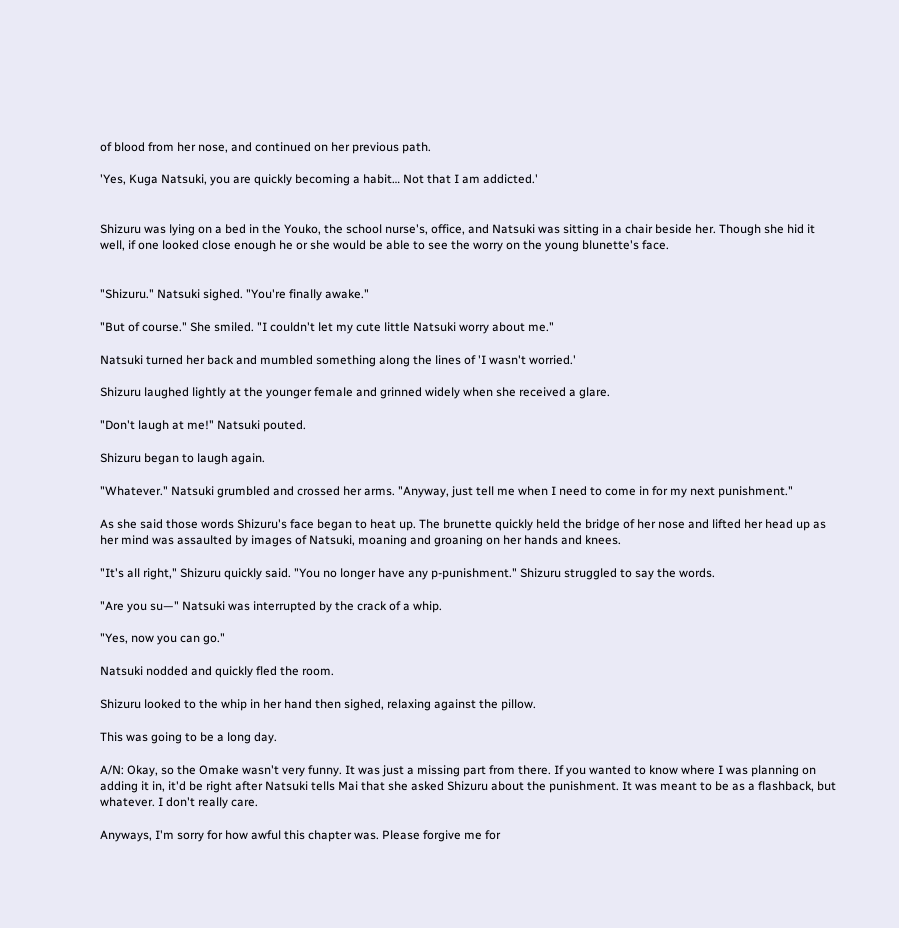of blood from her nose, and continued on her previous path.

'Yes, Kuga Natsuki, you are quickly becoming a habit… Not that I am addicted.'


Shizuru was lying on a bed in the Youko, the school nurse's, office, and Natsuki was sitting in a chair beside her. Though she hid it well, if one looked close enough he or she would be able to see the worry on the young blunette's face.


"Shizuru." Natsuki sighed. "You're finally awake."

"But of course." She smiled. "I couldn't let my cute little Natsuki worry about me."

Natsuki turned her back and mumbled something along the lines of 'I wasn't worried.'

Shizuru laughed lightly at the younger female and grinned widely when she received a glare.

"Don't laugh at me!" Natsuki pouted.

Shizuru began to laugh again.

"Whatever." Natsuki grumbled and crossed her arms. "Anyway, just tell me when I need to come in for my next punishment."

As she said those words Shizuru's face began to heat up. The brunette quickly held the bridge of her nose and lifted her head up as her mind was assaulted by images of Natsuki, moaning and groaning on her hands and knees.

"It's all right," Shizuru quickly said. "You no longer have any p-punishment." Shizuru struggled to say the words.

"Are you su—" Natsuki was interrupted by the crack of a whip.

"Yes, now you can go."

Natsuki nodded and quickly fled the room.

Shizuru looked to the whip in her hand then sighed, relaxing against the pillow.

This was going to be a long day.

A/N: Okay, so the Omake wasn't very funny. It was just a missing part from there. If you wanted to know where I was planning on adding it in, it'd be right after Natsuki tells Mai that she asked Shizuru about the punishment. It was meant to be as a flashback, but whatever. I don't really care.

Anyways, I'm sorry for how awful this chapter was. Please forgive me for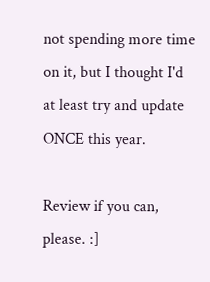not spending more time on it, but I thought I'd at least try and update ONCE this year.

Review if you can, please. :]